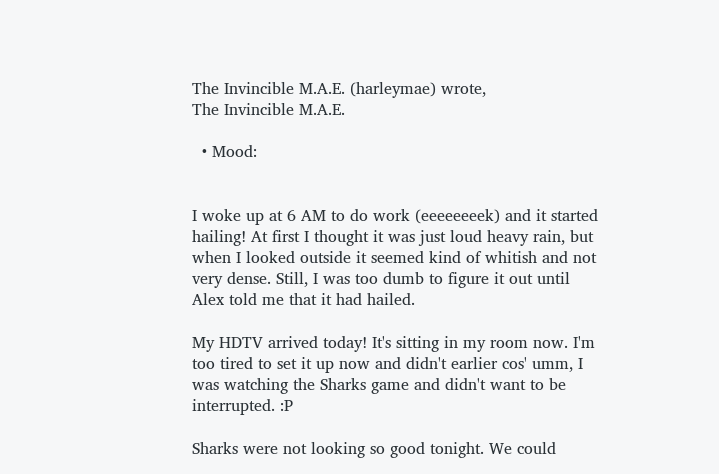The Invincible M.A.E. (harleymae) wrote,
The Invincible M.A.E.

  • Mood:


I woke up at 6 AM to do work (eeeeeeeek) and it started hailing! At first I thought it was just loud heavy rain, but when I looked outside it seemed kind of whitish and not very dense. Still, I was too dumb to figure it out until Alex told me that it had hailed.

My HDTV arrived today! It's sitting in my room now. I'm too tired to set it up now and didn't earlier cos' umm, I was watching the Sharks game and didn't want to be interrupted. :P

Sharks were not looking so good tonight. We could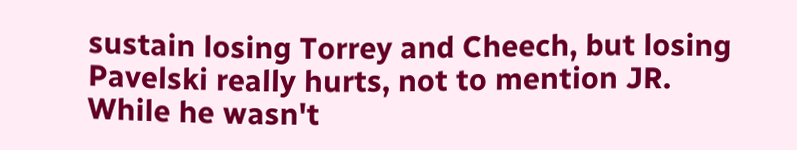sustain losing Torrey and Cheech, but losing Pavelski really hurts, not to mention JR. While he wasn't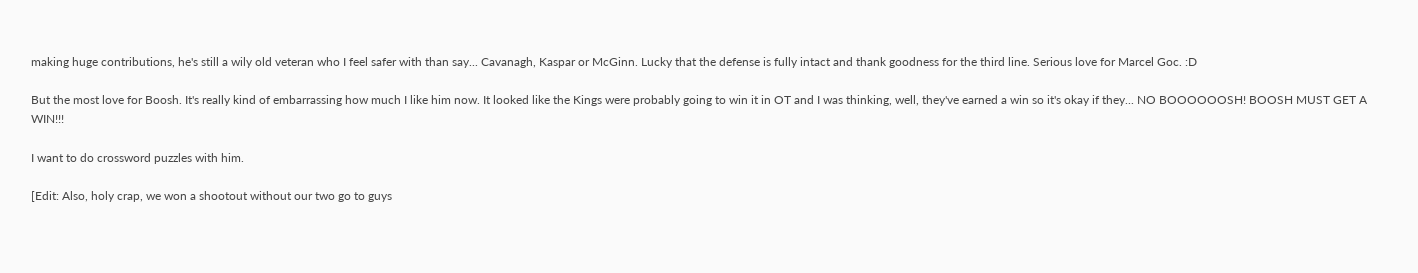making huge contributions, he's still a wily old veteran who I feel safer with than say... Cavanagh, Kaspar or McGinn. Lucky that the defense is fully intact and thank goodness for the third line. Serious love for Marcel Goc. :D

But the most love for Boosh. It's really kind of embarrassing how much I like him now. It looked like the Kings were probably going to win it in OT and I was thinking, well, they've earned a win so it's okay if they... NO BOOOOOOSH! BOOSH MUST GET A WIN!!!

I want to do crossword puzzles with him.

[Edit: Also, holy crap, we won a shootout without our two go to guys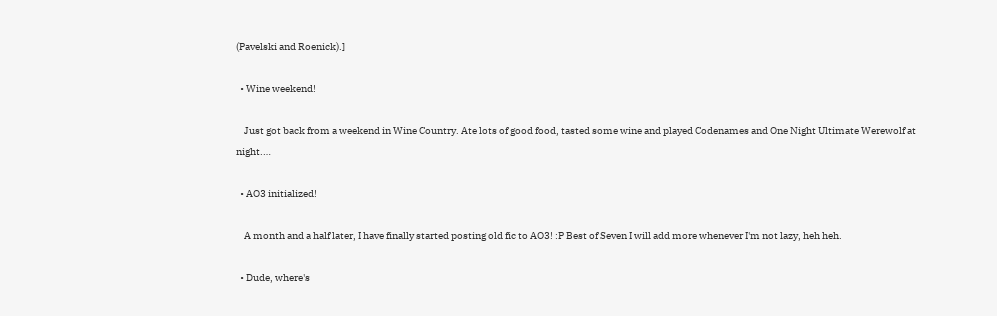(Pavelski and Roenick).]

  • Wine weekend!

    Just got back from a weekend in Wine Country. Ate lots of good food, tasted some wine and played Codenames and One Night Ultimate Werewolf at night.…

  • AO3 initialized!

    A month and a half later, I have finally started posting old fic to AO3! :P Best of Seven I will add more whenever I'm not lazy, heh heh.

  • Dude, where's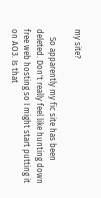my site?

    So apparently my fic site has been deleted. Don't really feel like hunting down free web hosting so I might start putting it on AO3. Is that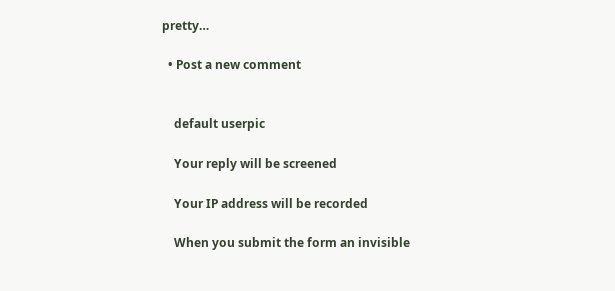pretty…

  • Post a new comment


    default userpic

    Your reply will be screened

    Your IP address will be recorded

    When you submit the form an invisible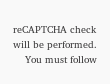reCAPTCHA check will be performed.
    You must follow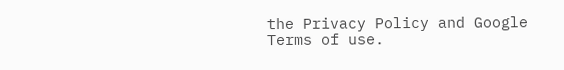the Privacy Policy and Google Terms of use.